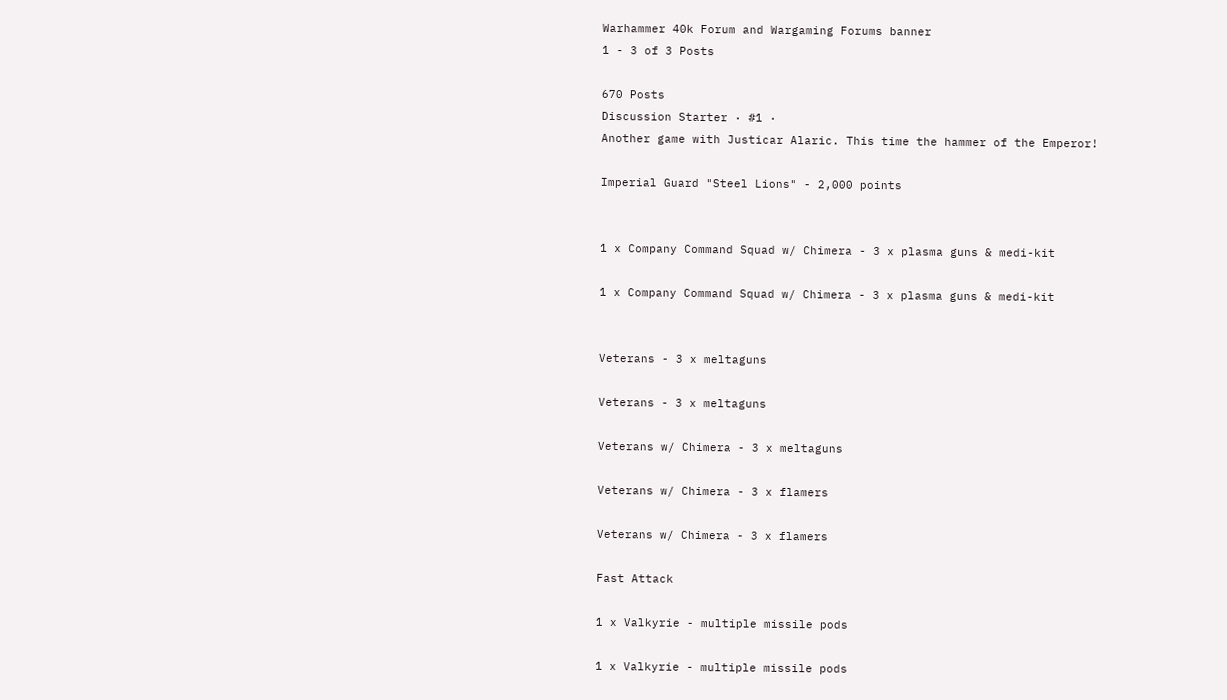Warhammer 40k Forum and Wargaming Forums banner
1 - 3 of 3 Posts

670 Posts
Discussion Starter · #1 ·
Another game with Justicar Alaric. This time the hammer of the Emperor!

Imperial Guard "Steel Lions" - 2,000 points


1 x Company Command Squad w/ Chimera - 3 x plasma guns & medi-kit

1 x Company Command Squad w/ Chimera - 3 x plasma guns & medi-kit


Veterans - 3 x meltaguns

Veterans - 3 x meltaguns

Veterans w/ Chimera - 3 x meltaguns

Veterans w/ Chimera - 3 x flamers

Veterans w/ Chimera - 3 x flamers

Fast Attack

1 x Valkyrie - multiple missile pods

1 x Valkyrie - multiple missile pods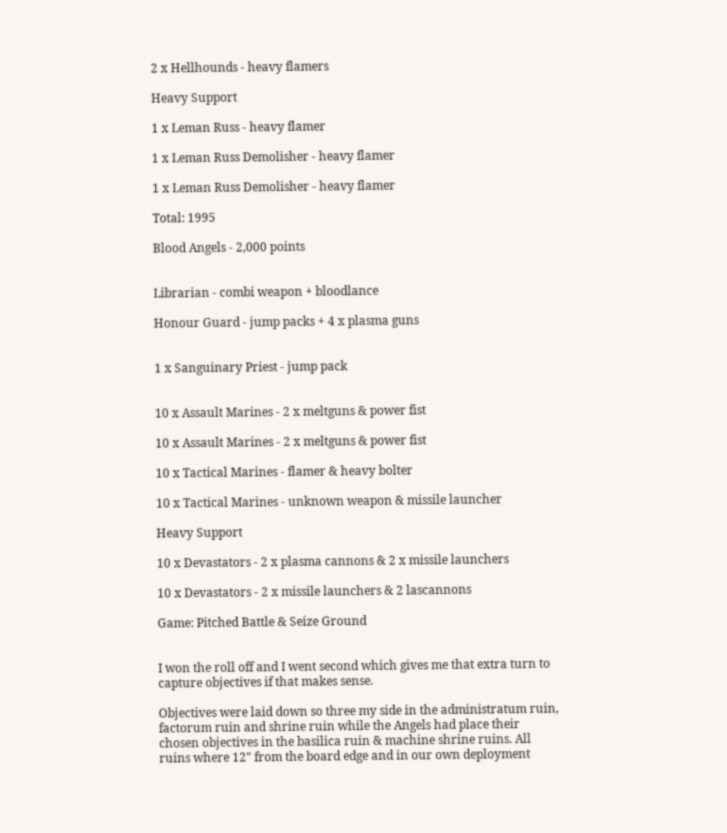2 x Hellhounds - heavy flamers

Heavy Support

1 x Leman Russ - heavy flamer

1 x Leman Russ Demolisher - heavy flamer

1 x Leman Russ Demolisher - heavy flamer

Total: 1995

Blood Angels - 2,000 points


Librarian - combi weapon + bloodlance

Honour Guard - jump packs + 4 x plasma guns


1 x Sanguinary Priest - jump pack


10 x Assault Marines - 2 x meltguns & power fist

10 x Assault Marines - 2 x meltguns & power fist

10 x Tactical Marines - flamer & heavy bolter

10 x Tactical Marines - unknown weapon & missile launcher

Heavy Support

10 x Devastators - 2 x plasma cannons & 2 x missile launchers

10 x Devastators - 2 x missile launchers & 2 lascannons

Game: Pitched Battle & Seize Ground


I won the roll off and I went second which gives me that extra turn to capture objectives if that makes sense.

Objectives were laid down so three my side in the administratum ruin, factorum ruin and shrine ruin while the Angels had place their chosen objectives in the basilica ruin & machine shrine ruins. All ruins where 12" from the board edge and in our own deployment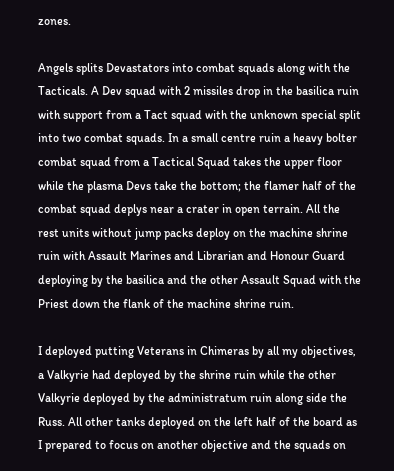zones.

Angels splits Devastators into combat squads along with the Tacticals. A Dev squad with 2 missiles drop in the basilica ruin with support from a Tact squad with the unknown special split into two combat squads. In a small centre ruin a heavy bolter combat squad from a Tactical Squad takes the upper floor while the plasma Devs take the bottom; the flamer half of the combat squad deplys near a crater in open terrain. All the rest units without jump packs deploy on the machine shrine ruin with Assault Marines and Librarian and Honour Guard deploying by the basilica and the other Assault Squad with the Priest down the flank of the machine shrine ruin.

I deployed putting Veterans in Chimeras by all my objectives, a Valkyrie had deployed by the shrine ruin while the other Valkyrie deployed by the administratum ruin along side the Russ. All other tanks deployed on the left half of the board as I prepared to focus on another objective and the squads on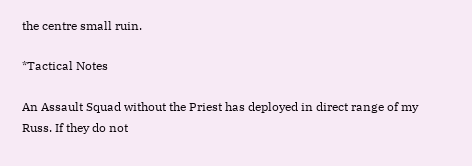the centre small ruin.

*Tactical Notes

An Assault Squad without the Priest has deployed in direct range of my Russ. If they do not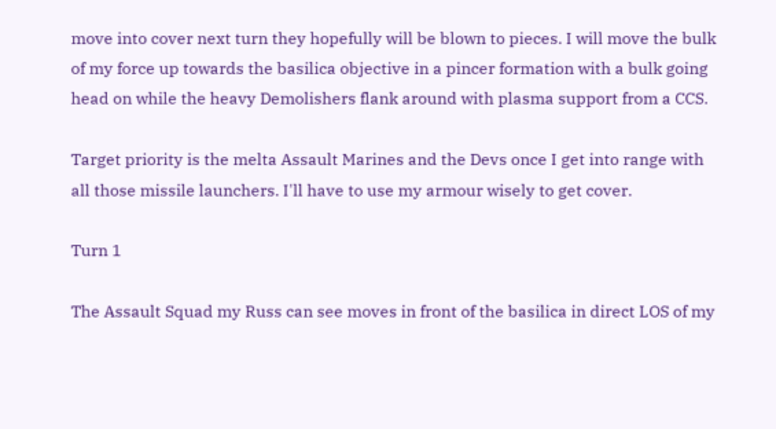move into cover next turn they hopefully will be blown to pieces. I will move the bulk of my force up towards the basilica objective in a pincer formation with a bulk going head on while the heavy Demolishers flank around with plasma support from a CCS.

Target priority is the melta Assault Marines and the Devs once I get into range with all those missile launchers. I'll have to use my armour wisely to get cover.

Turn 1

The Assault Squad my Russ can see moves in front of the basilica in direct LOS of my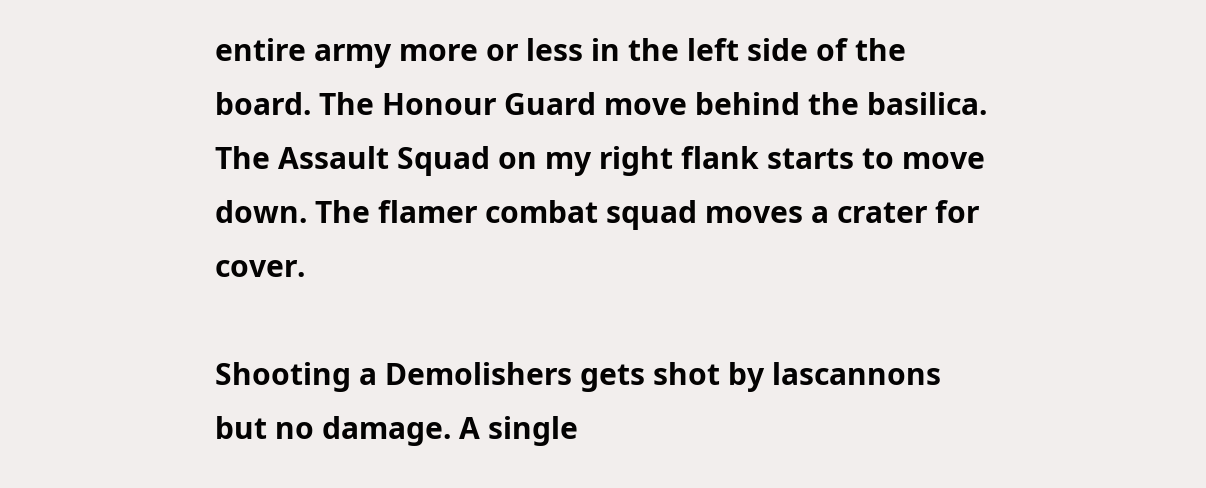entire army more or less in the left side of the board. The Honour Guard move behind the basilica. The Assault Squad on my right flank starts to move down. The flamer combat squad moves a crater for cover.

Shooting a Demolishers gets shot by lascannons but no damage. A single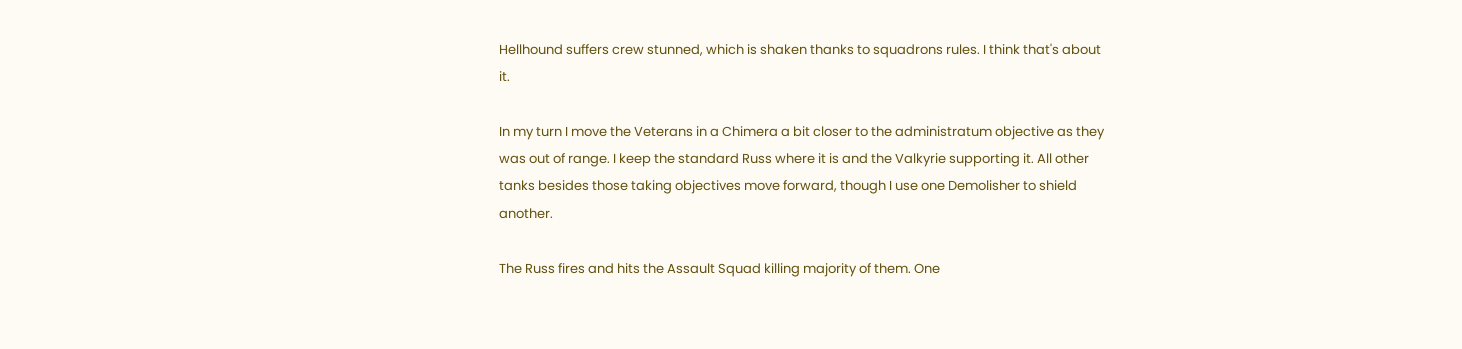Hellhound suffers crew stunned, which is shaken thanks to squadrons rules. I think that's about it.

In my turn I move the Veterans in a Chimera a bit closer to the administratum objective as they was out of range. I keep the standard Russ where it is and the Valkyrie supporting it. All other tanks besides those taking objectives move forward, though I use one Demolisher to shield another.

The Russ fires and hits the Assault Squad killing majority of them. One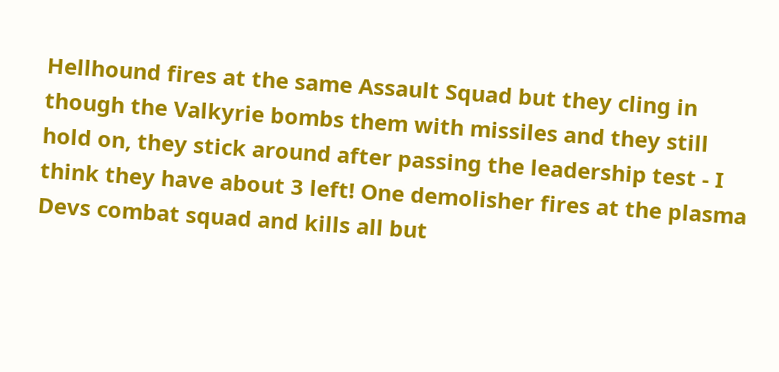Hellhound fires at the same Assault Squad but they cling in though the Valkyrie bombs them with missiles and they still hold on, they stick around after passing the leadership test - I think they have about 3 left! One demolisher fires at the plasma Devs combat squad and kills all but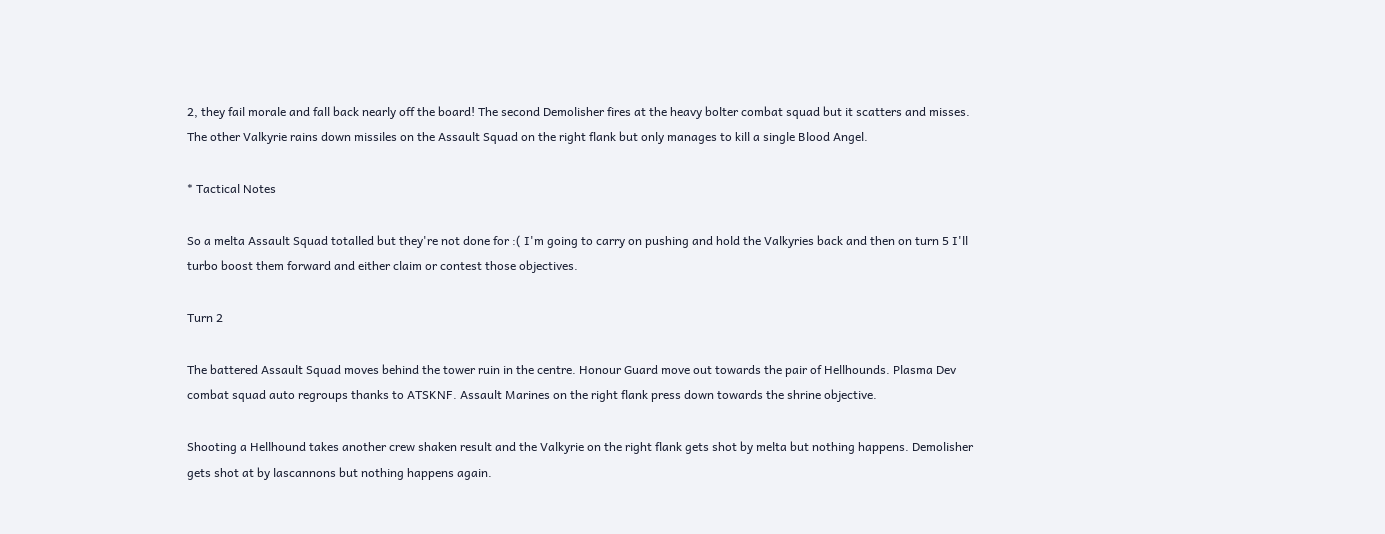2, they fail morale and fall back nearly off the board! The second Demolisher fires at the heavy bolter combat squad but it scatters and misses. The other Valkyrie rains down missiles on the Assault Squad on the right flank but only manages to kill a single Blood Angel.

* Tactical Notes

So a melta Assault Squad totalled but they're not done for :( I'm going to carry on pushing and hold the Valkyries back and then on turn 5 I'll turbo boost them forward and either claim or contest those objectives.

Turn 2

The battered Assault Squad moves behind the tower ruin in the centre. Honour Guard move out towards the pair of Hellhounds. Plasma Dev combat squad auto regroups thanks to ATSKNF. Assault Marines on the right flank press down towards the shrine objective.

Shooting a Hellhound takes another crew shaken result and the Valkyrie on the right flank gets shot by melta but nothing happens. Demolisher gets shot at by lascannons but nothing happens again.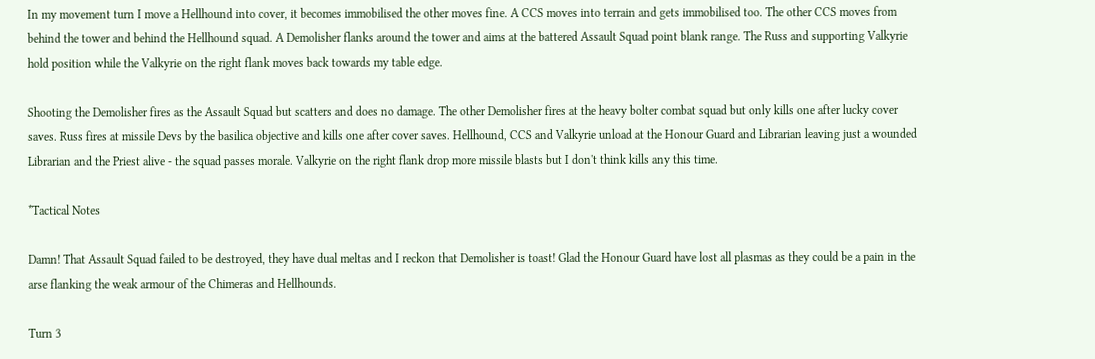In my movement turn I move a Hellhound into cover, it becomes immobilised the other moves fine. A CCS moves into terrain and gets immobilised too. The other CCS moves from behind the tower and behind the Hellhound squad. A Demolisher flanks around the tower and aims at the battered Assault Squad point blank range. The Russ and supporting Valkyrie hold position while the Valkyrie on the right flank moves back towards my table edge.

Shooting the Demolisher fires as the Assault Squad but scatters and does no damage. The other Demolisher fires at the heavy bolter combat squad but only kills one after lucky cover saves. Russ fires at missile Devs by the basilica objective and kills one after cover saves. Hellhound, CCS and Valkyrie unload at the Honour Guard and Librarian leaving just a wounded Librarian and the Priest alive - the squad passes morale. Valkyrie on the right flank drop more missile blasts but I don't think kills any this time.

*Tactical Notes

Damn! That Assault Squad failed to be destroyed, they have dual meltas and I reckon that Demolisher is toast! Glad the Honour Guard have lost all plasmas as they could be a pain in the arse flanking the weak armour of the Chimeras and Hellhounds.

Turn 3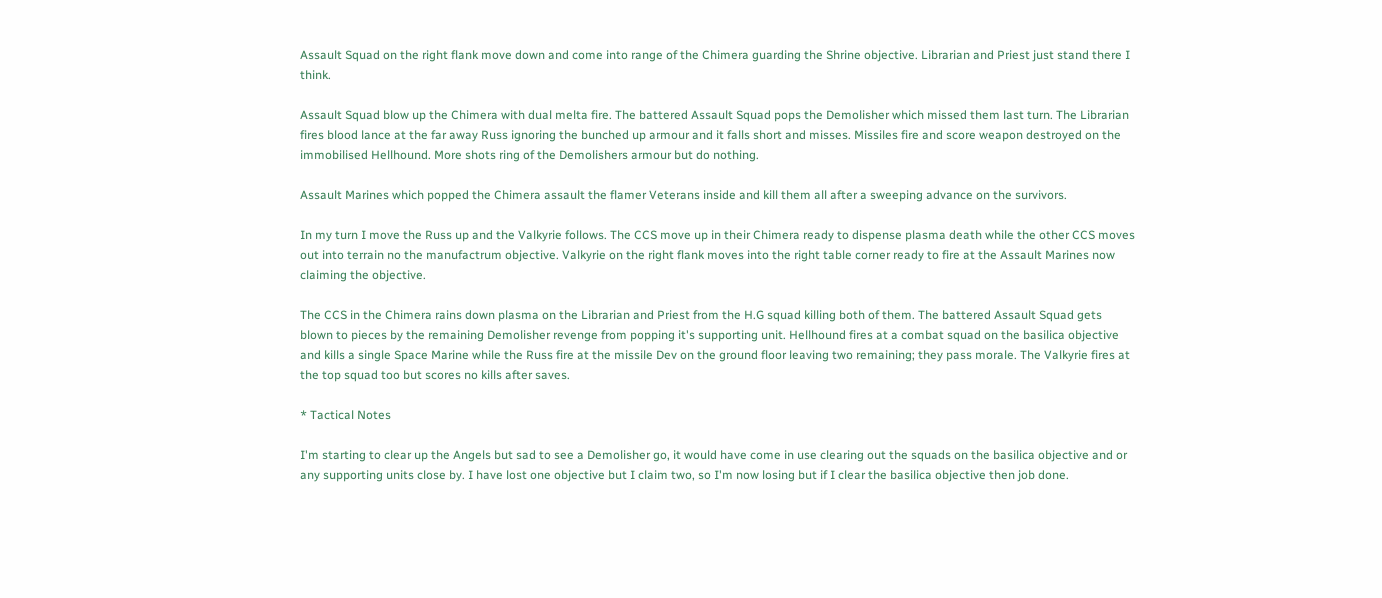Assault Squad on the right flank move down and come into range of the Chimera guarding the Shrine objective. Librarian and Priest just stand there I think.

Assault Squad blow up the Chimera with dual melta fire. The battered Assault Squad pops the Demolisher which missed them last turn. The Librarian fires blood lance at the far away Russ ignoring the bunched up armour and it falls short and misses. Missiles fire and score weapon destroyed on the immobilised Hellhound. More shots ring of the Demolishers armour but do nothing.

Assault Marines which popped the Chimera assault the flamer Veterans inside and kill them all after a sweeping advance on the survivors.

In my turn I move the Russ up and the Valkyrie follows. The CCS move up in their Chimera ready to dispense plasma death while the other CCS moves out into terrain no the manufactrum objective. Valkyrie on the right flank moves into the right table corner ready to fire at the Assault Marines now claiming the objective.

The CCS in the Chimera rains down plasma on the Librarian and Priest from the H.G squad killing both of them. The battered Assault Squad gets blown to pieces by the remaining Demolisher revenge from popping it's supporting unit. Hellhound fires at a combat squad on the basilica objective and kills a single Space Marine while the Russ fire at the missile Dev on the ground floor leaving two remaining; they pass morale. The Valkyrie fires at the top squad too but scores no kills after saves.

* Tactical Notes

I'm starting to clear up the Angels but sad to see a Demolisher go, it would have come in use clearing out the squads on the basilica objective and or any supporting units close by. I have lost one objective but I claim two, so I'm now losing but if I clear the basilica objective then job done.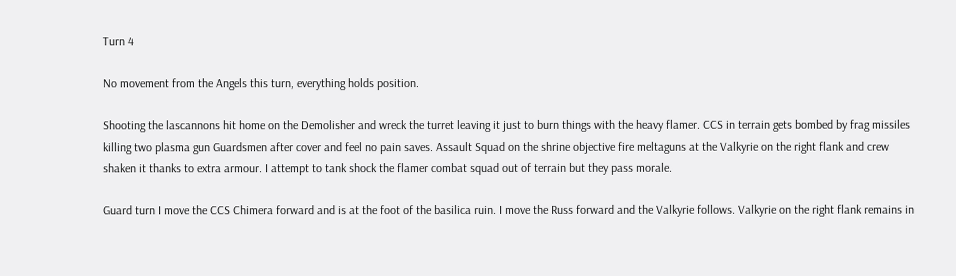Turn 4

No movement from the Angels this turn, everything holds position.

Shooting the lascannons hit home on the Demolisher and wreck the turret leaving it just to burn things with the heavy flamer. CCS in terrain gets bombed by frag missiles killing two plasma gun Guardsmen after cover and feel no pain saves. Assault Squad on the shrine objective fire meltaguns at the Valkyrie on the right flank and crew shaken it thanks to extra armour. I attempt to tank shock the flamer combat squad out of terrain but they pass morale.

Guard turn I move the CCS Chimera forward and is at the foot of the basilica ruin. I move the Russ forward and the Valkyrie follows. Valkyrie on the right flank remains in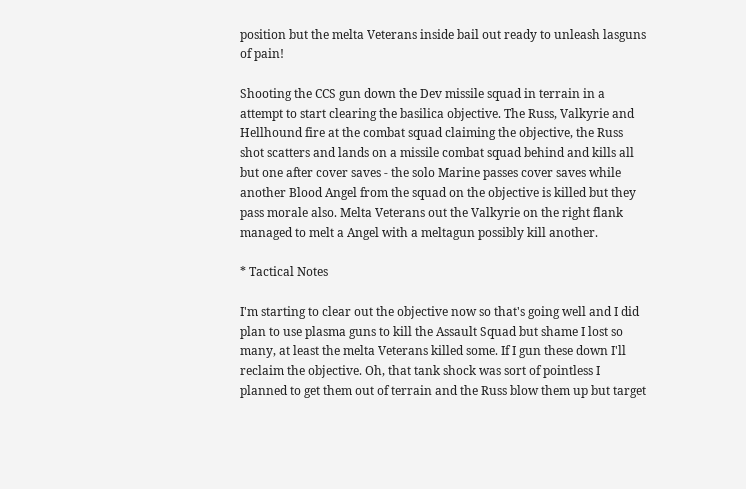position but the melta Veterans inside bail out ready to unleash lasguns of pain!

Shooting the CCS gun down the Dev missile squad in terrain in a attempt to start clearing the basilica objective. The Russ, Valkyrie and Hellhound fire at the combat squad claiming the objective, the Russ shot scatters and lands on a missile combat squad behind and kills all but one after cover saves - the solo Marine passes cover saves while another Blood Angel from the squad on the objective is killed but they pass morale also. Melta Veterans out the Valkyrie on the right flank managed to melt a Angel with a meltagun possibly kill another.

* Tactical Notes

I'm starting to clear out the objective now so that's going well and I did plan to use plasma guns to kill the Assault Squad but shame I lost so many, at least the melta Veterans killed some. If I gun these down I'll reclaim the objective. Oh, that tank shock was sort of pointless I planned to get them out of terrain and the Russ blow them up but target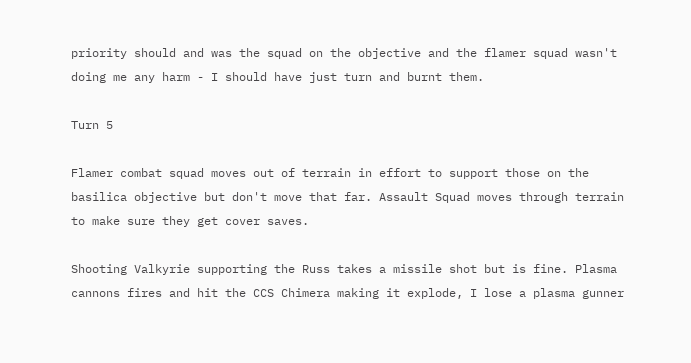priority should and was the squad on the objective and the flamer squad wasn't doing me any harm - I should have just turn and burnt them.

Turn 5

Flamer combat squad moves out of terrain in effort to support those on the basilica objective but don't move that far. Assault Squad moves through terrain to make sure they get cover saves.

Shooting Valkyrie supporting the Russ takes a missile shot but is fine. Plasma cannons fires and hit the CCS Chimera making it explode, I lose a plasma gunner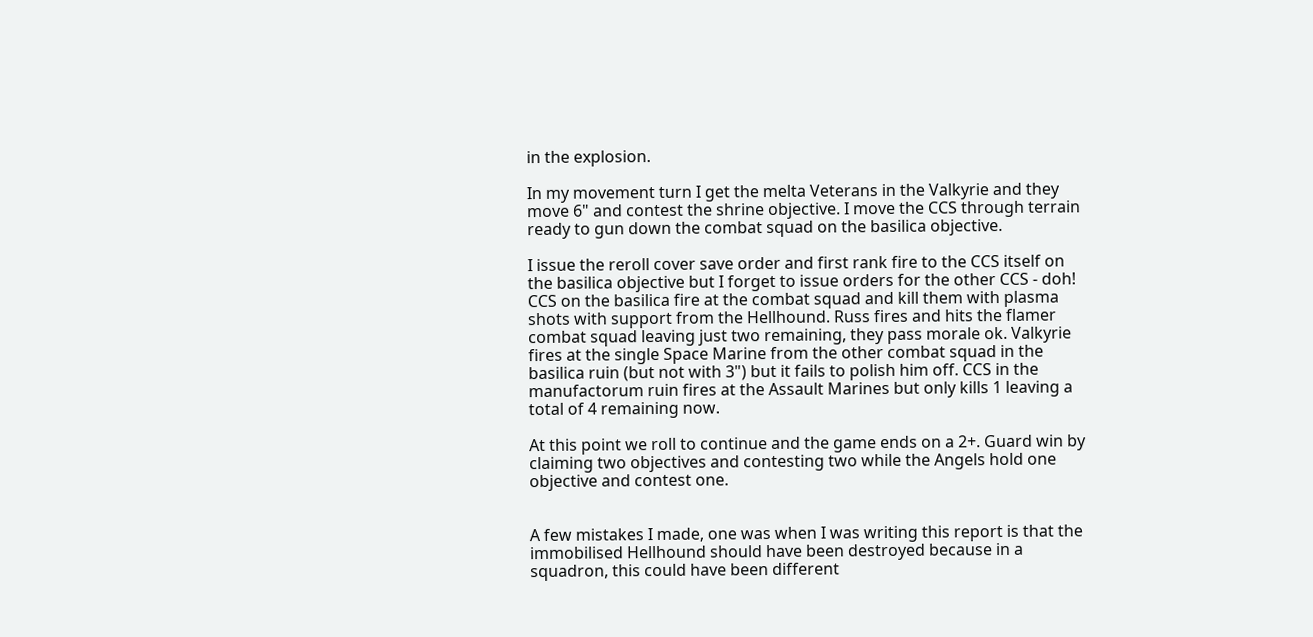in the explosion.

In my movement turn I get the melta Veterans in the Valkyrie and they move 6" and contest the shrine objective. I move the CCS through terrain ready to gun down the combat squad on the basilica objective.

I issue the reroll cover save order and first rank fire to the CCS itself on the basilica objective but I forget to issue orders for the other CCS - doh! CCS on the basilica fire at the combat squad and kill them with plasma shots with support from the Hellhound. Russ fires and hits the flamer combat squad leaving just two remaining, they pass morale ok. Valkyrie fires at the single Space Marine from the other combat squad in the basilica ruin (but not with 3") but it fails to polish him off. CCS in the manufactorum ruin fires at the Assault Marines but only kills 1 leaving a total of 4 remaining now.

At this point we roll to continue and the game ends on a 2+. Guard win by claiming two objectives and contesting two while the Angels hold one objective and contest one.


A few mistakes I made, one was when I was writing this report is that the immobilised Hellhound should have been destroyed because in a squadron, this could have been different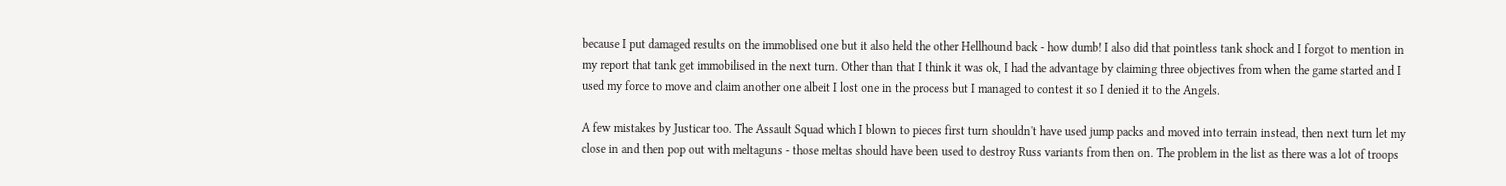because I put damaged results on the immoblised one but it also held the other Hellhound back - how dumb! I also did that pointless tank shock and I forgot to mention in my report that tank get immobilised in the next turn. Other than that I think it was ok, I had the advantage by claiming three objectives from when the game started and I used my force to move and claim another one albeit I lost one in the process but I managed to contest it so I denied it to the Angels.

A few mistakes by Justicar too. The Assault Squad which I blown to pieces first turn shouldn't have used jump packs and moved into terrain instead, then next turn let my close in and then pop out with meltaguns - those meltas should have been used to destroy Russ variants from then on. The problem in the list as there was a lot of troops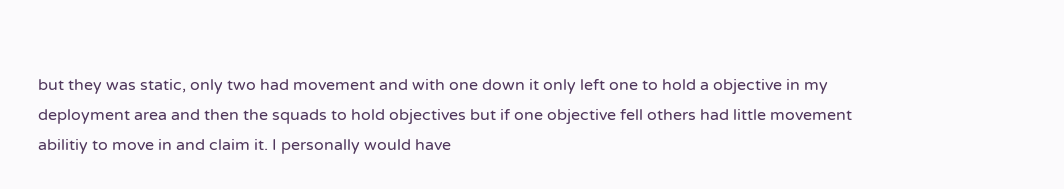but they was static, only two had movement and with one down it only left one to hold a objective in my deployment area and then the squads to hold objectives but if one objective fell others had little movement abilitiy to move in and claim it. I personally would have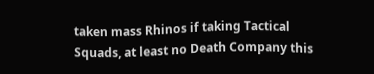taken mass Rhinos if taking Tactical Squads, at least no Death Company this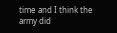time and I think the army did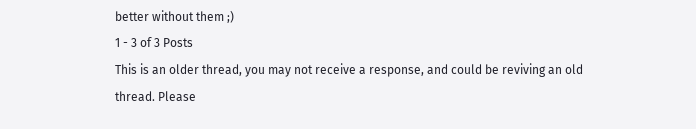better without them ;)
1 - 3 of 3 Posts
This is an older thread, you may not receive a response, and could be reviving an old thread. Please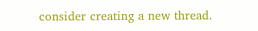consider creating a new thread.